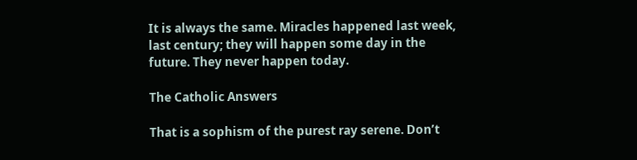It is always the same. Miracles happened last week, last century; they will happen some day in the future. They never happen today.

The Catholic Answers

That is a sophism of the purest ray serene. Don’t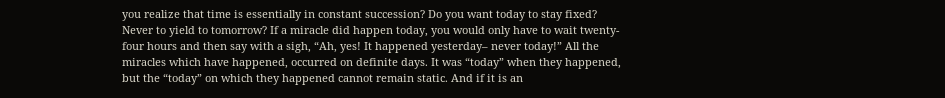you realize that time is essentially in constant succession? Do you want today to stay fixed? Never to yield to tomorrow? If a miracle did happen today, you would only have to wait twenty-four hours and then say with a sigh, “Ah, yes! It happened yesterday– never today!” All the miracles which have happened, occurred on definite days. It was “today” when they happened, but the “today” on which they happened cannot remain static. And if it is an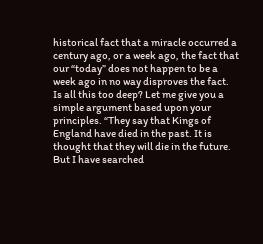historical fact that a miracle occurred a century ago, or a week ago, the fact that our “today” does not happen to be a week ago in no way disproves the fact. Is all this too deep? Let me give you a simple argument based upon your principles. “They say that Kings of England have died in the past. It is thought that they will die in the future. But I have searched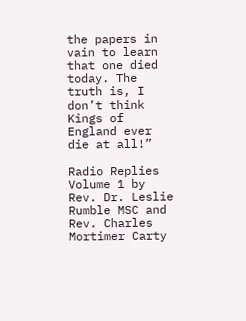the papers in vain to learn that one died today. The truth is, I don’t think Kings of England ever die at all!”

Radio Replies Volume 1 by Rev. Dr. Leslie Rumble MSC and Rev. Charles Mortimer Carty